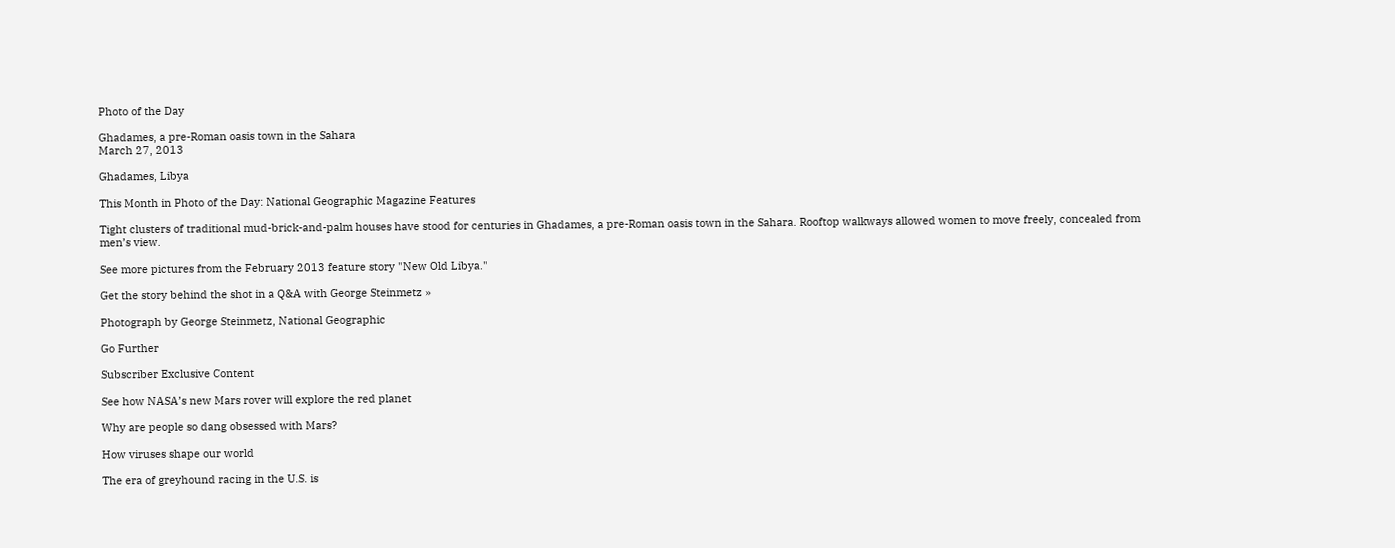Photo of the Day

Ghadames, a pre-Roman oasis town in the Sahara
March 27, 2013

Ghadames, Libya

This Month in Photo of the Day: National Geographic Magazine Features

Tight clusters of traditional mud-brick-and-palm houses have stood for centuries in Ghadames, a pre-Roman oasis town in the Sahara. Rooftop walkways allowed women to move freely, concealed from men’s view.

See more pictures from the February 2013 feature story "New Old Libya."

Get the story behind the shot in a Q&A with George Steinmetz »

Photograph by George Steinmetz, National Geographic

Go Further

Subscriber Exclusive Content

See how NASA’s new Mars rover will explore the red planet

Why are people so dang obsessed with Mars?

How viruses shape our world

The era of greyhound racing in the U.S. is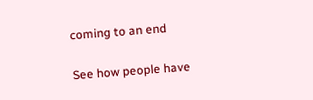coming to an end

See how people have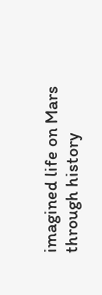imagined life on Mars through history